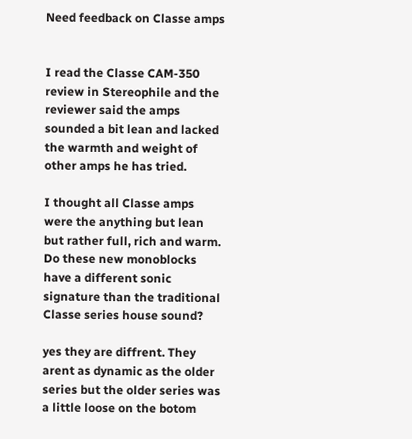Need feedback on Classe amps


I read the Classe CAM-350 review in Stereophile and the reviewer said the amps sounded a bit lean and lacked the warmth and weight of other amps he has tried.

I thought all Classe amps were the anything but lean but rather full, rich and warm. Do these new monoblocks have a different sonic signature than the traditional Classe series house sound?

yes they are diffrent. They arent as dynamic as the older series but the older series was a little loose on the botom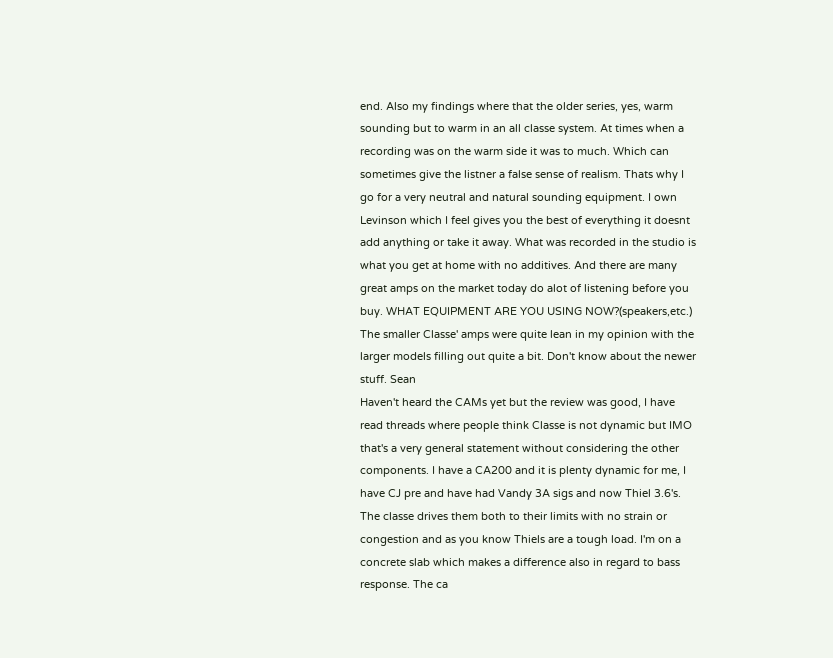end. Also my findings where that the older series, yes, warm sounding but to warm in an all classe system. At times when a recording was on the warm side it was to much. Which can sometimes give the listner a false sense of realism. Thats why I go for a very neutral and natural sounding equipment. I own Levinson which I feel gives you the best of everything it doesnt add anything or take it away. What was recorded in the studio is what you get at home with no additives. And there are many great amps on the market today do alot of listening before you buy. WHAT EQUIPMENT ARE YOU USING NOW?(speakers,etc.)
The smaller Classe' amps were quite lean in my opinion with the larger models filling out quite a bit. Don't know about the newer stuff. Sean
Haven't heard the CAMs yet but the review was good, I have read threads where people think Classe is not dynamic but IMO that's a very general statement without considering the other components. I have a CA200 and it is plenty dynamic for me, I have CJ pre and have had Vandy 3A sigs and now Thiel 3.6's. The classe drives them both to their limits with no strain or congestion and as you know Thiels are a tough load. I'm on a concrete slab which makes a difference also in regard to bass response. The ca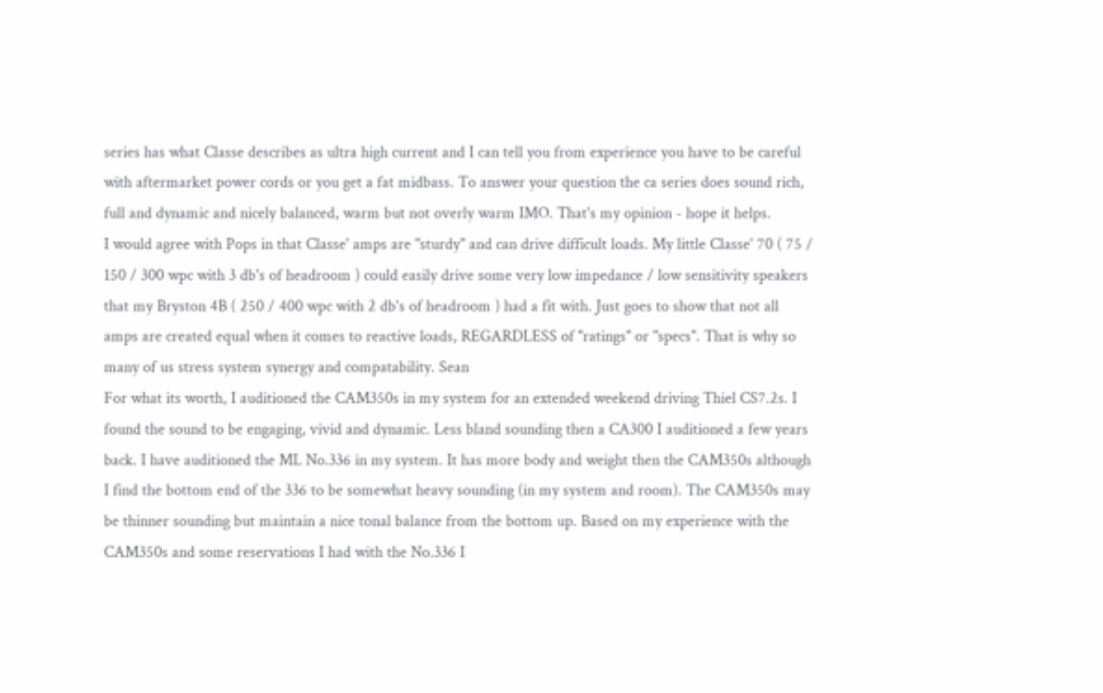series has what Classe describes as ultra high current and I can tell you from experience you have to be careful with aftermarket power cords or you get a fat midbass. To answer your question the ca series does sound rich, full and dynamic and nicely balanced, warm but not overly warm IMO. That's my opinion - hope it helps.
I would agree with Pops in that Classe' amps are "sturdy" and can drive difficult loads. My little Classe' 70 ( 75 / 150 / 300 wpc with 3 db's of headroom ) could easily drive some very low impedance / low sensitivity speakers that my Bryston 4B ( 250 / 400 wpc with 2 db's of headroom ) had a fit with. Just goes to show that not all amps are created equal when it comes to reactive loads, REGARDLESS of "ratings" or "specs". That is why so many of us stress system synergy and compatability. Sean
For what its worth, I auditioned the CAM350s in my system for an extended weekend driving Thiel CS7.2s. I found the sound to be engaging, vivid and dynamic. Less bland sounding then a CA300 I auditioned a few years back. I have auditioned the ML No.336 in my system. It has more body and weight then the CAM350s although I find the bottom end of the 336 to be somewhat heavy sounding (in my system and room). The CAM350s may be thinner sounding but maintain a nice tonal balance from the bottom up. Based on my experience with the CAM350s and some reservations I had with the No.336 I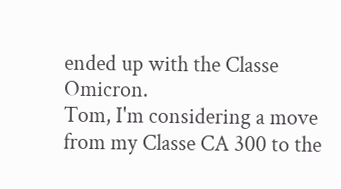ended up with the Classe Omicron.
Tom, I'm considering a move from my Classe CA 300 to the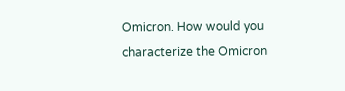Omicron. How would you characterize the Omicron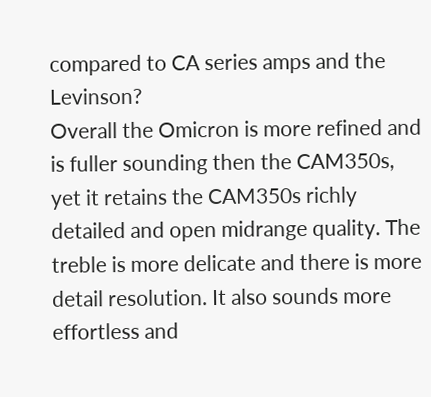compared to CA series amps and the Levinson?
Overall the Omicron is more refined and is fuller sounding then the CAM350s, yet it retains the CAM350s richly detailed and open midrange quality. The treble is more delicate and there is more detail resolution. It also sounds more effortless and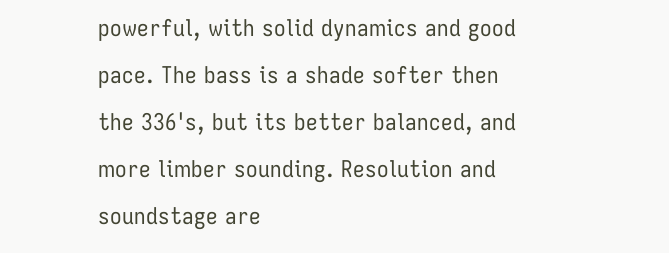powerful, with solid dynamics and good pace. The bass is a shade softer then the 336's, but its better balanced, and more limber sounding. Resolution and soundstage are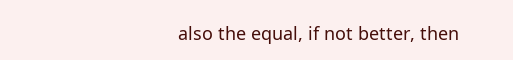also the equal, if not better, then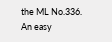the ML No.336. An easy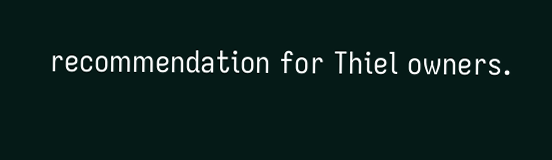recommendation for Thiel owners.